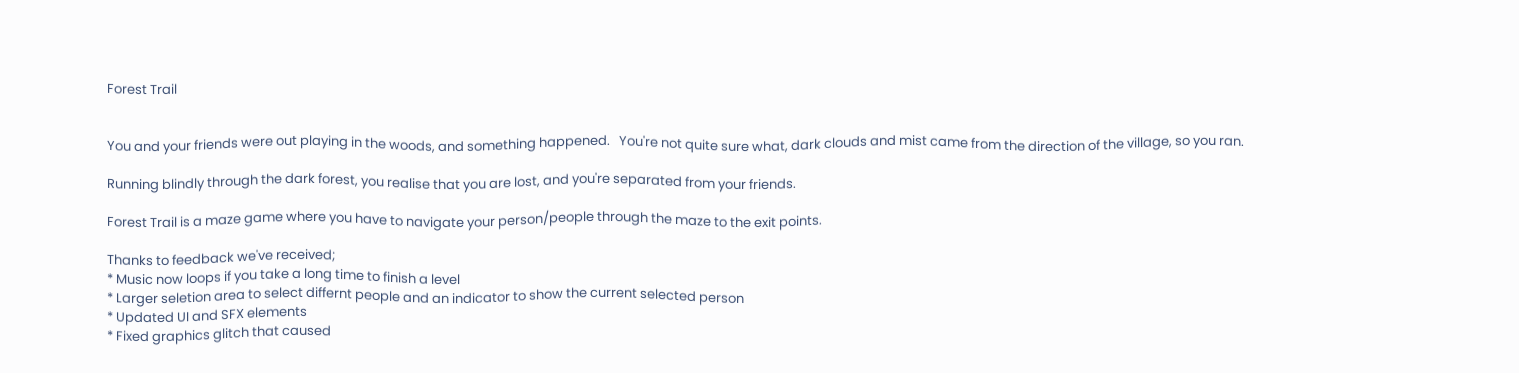Forest Trail


You and your friends were out playing in the woods, and something happened.   You're not quite sure what, dark clouds and mist came from the direction of the village, so you ran.

Running blindly through the dark forest, you realise that you are lost, and you're separated from your friends.

Forest Trail is a maze game where you have to navigate your person/people through the maze to the exit points.

Thanks to feedback we've received;
* Music now loops if you take a long time to finish a level
* Larger seletion area to select differnt people and an indicator to show the current selected person
* Updated UI and SFX elements
* Fixed graphics glitch that caused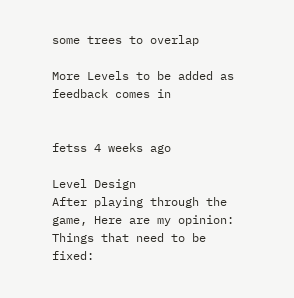some trees to overlap

More Levels to be added as feedback comes in


fetss 4 weeks ago

Level Design
After playing through the game, Here are my opinion:
Things that need to be fixed: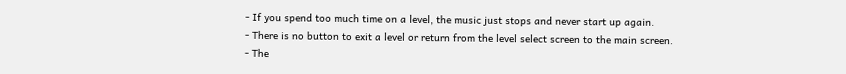- If you spend too much time on a level, the music just stops and never start up again.
- There is no button to exit a level or return from the level select screen to the main screen.
- The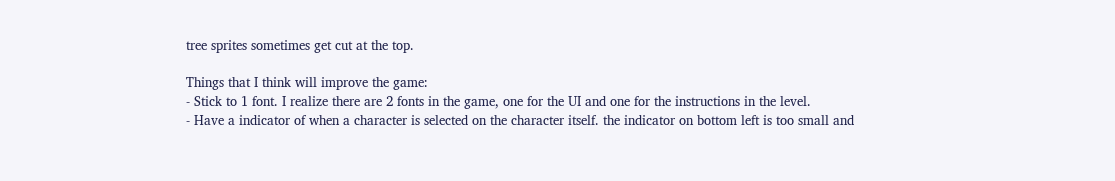tree sprites sometimes get cut at the top.

Things that I think will improve the game:
- Stick to 1 font. I realize there are 2 fonts in the game, one for the UI and one for the instructions in the level.
- Have a indicator of when a character is selected on the character itself. the indicator on bottom left is too small and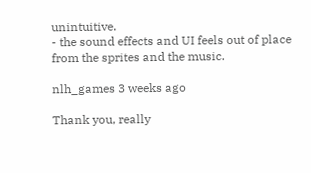unintuitive.
- the sound effects and UI feels out of place from the sprites and the music.

nlh_games 3 weeks ago

Thank you, really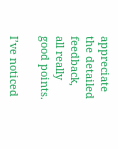appreciate the detailed feedback, all really good points.

I’ve noticed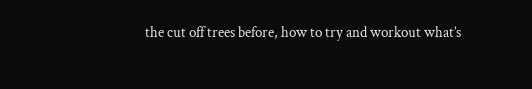the cut off trees before, how to try and workout what’s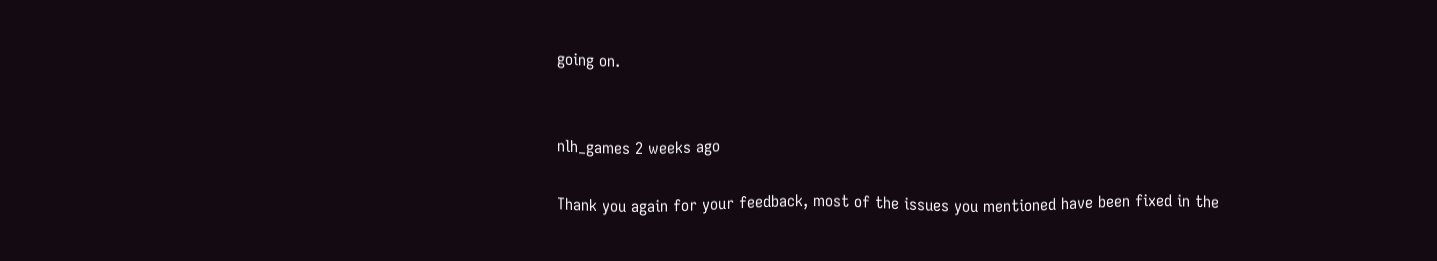going on.


nlh_games 2 weeks ago

Thank you again for your feedback, most of the issues you mentioned have been fixed in the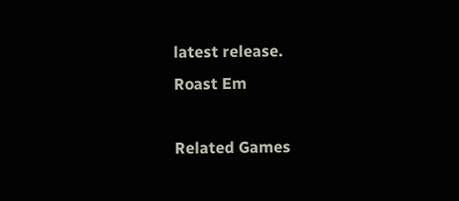latest release.
Roast Em

Related Games